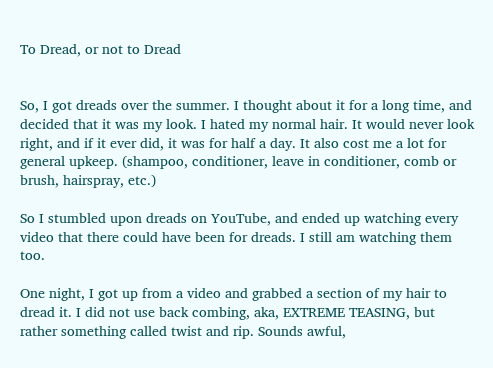To Dread, or not to Dread


So, I got dreads over the summer. I thought about it for a long time, and decided that it was my look. I hated my normal hair. It would never look right, and if it ever did, it was for half a day. It also cost me a lot for general upkeep. (shampoo, conditioner, leave in conditioner, comb or brush, hairspray, etc.)

So I stumbled upon dreads on YouTube, and ended up watching every video that there could have been for dreads. I still am watching them too.

One night, I got up from a video and grabbed a section of my hair to dread it. I did not use back combing, aka, EXTREME TEASING, but rather something called twist and rip. Sounds awful,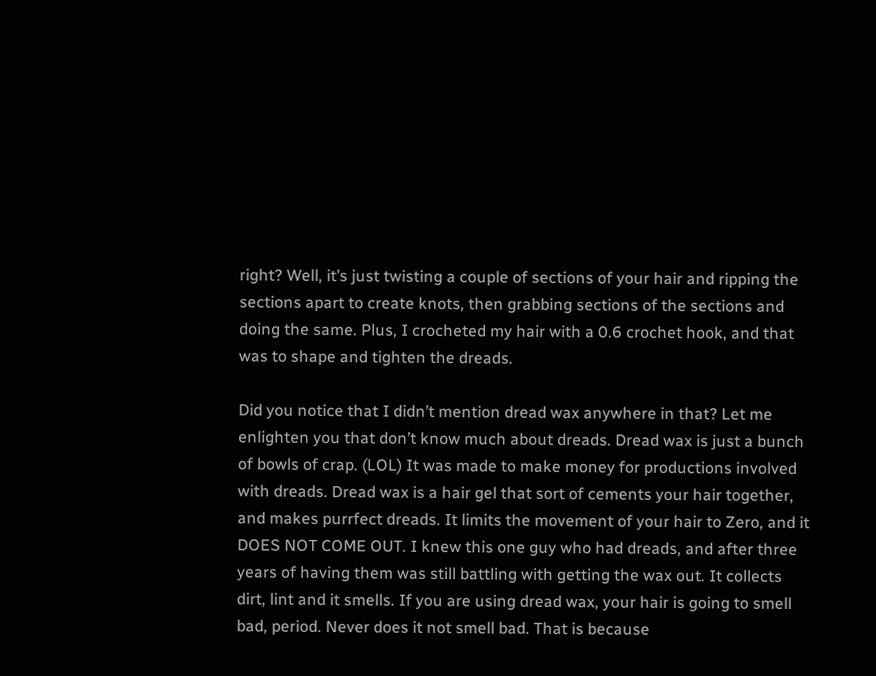right? Well, it’s just twisting a couple of sections of your hair and ripping the sections apart to create knots, then grabbing sections of the sections and doing the same. Plus, I crocheted my hair with a 0.6 crochet hook, and that was to shape and tighten the dreads.

Did you notice that I didn’t mention dread wax anywhere in that? Let me enlighten you that don’t know much about dreads. Dread wax is just a bunch of bowls of crap. (LOL) It was made to make money for productions involved with dreads. Dread wax is a hair gel that sort of cements your hair together, and makes purrfect dreads. It limits the movement of your hair to Zero, and it DOES NOT COME OUT. I knew this one guy who had dreads, and after three years of having them was still battling with getting the wax out. It collects dirt, lint and it smells. If you are using dread wax, your hair is going to smell bad, period. Never does it not smell bad. That is because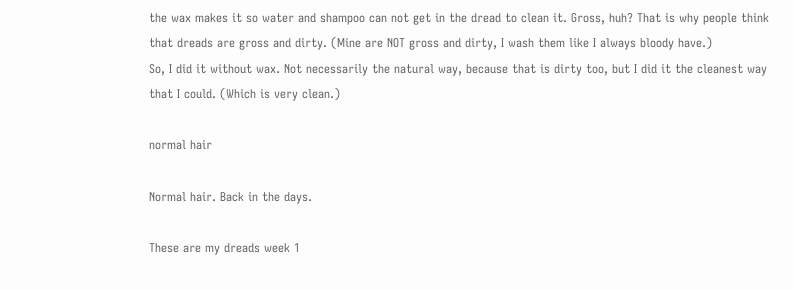the wax makes it so water and shampoo can not get in the dread to clean it. Gross, huh? That is why people think that dreads are gross and dirty. (Mine are NOT gross and dirty, I wash them like I always bloody have.)
So, I did it without wax. Not necessarily the natural way, because that is dirty too, but I did it the cleanest way that I could. (Which is very clean.)

normal hair

Normal hair. Back in the days.

These are my dreads week 1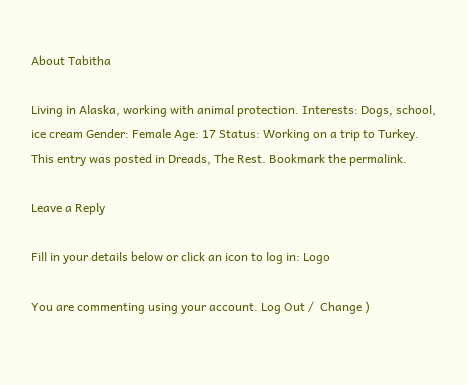About Tabitha

Living in Alaska, working with animal protection. Interests: Dogs, school, ice cream Gender: Female Age: 17 Status: Working on a trip to Turkey.
This entry was posted in Dreads, The Rest. Bookmark the permalink.

Leave a Reply

Fill in your details below or click an icon to log in: Logo

You are commenting using your account. Log Out /  Change )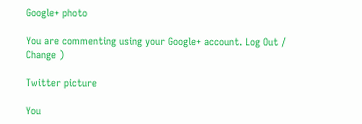Google+ photo

You are commenting using your Google+ account. Log Out /  Change )

Twitter picture

You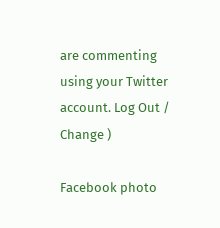are commenting using your Twitter account. Log Out /  Change )

Facebook photo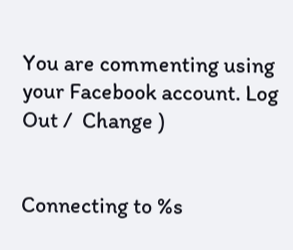You are commenting using your Facebook account. Log Out /  Change )


Connecting to %s